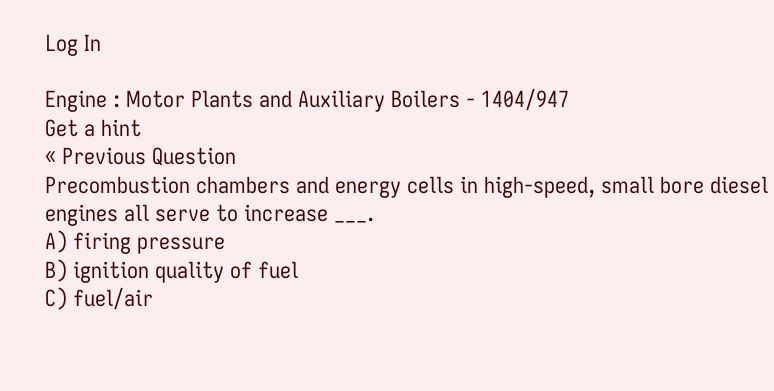Log In

Engine : Motor Plants and Auxiliary Boilers - 1404/947
Get a hint
« Previous Question
Precombustion chambers and energy cells in high-speed, small bore diesel engines all serve to increase ___.
A) firing pressure
B) ignition quality of fuel
C) fuel/air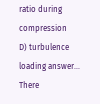ratio during compression
D) turbulence
loading answer...
There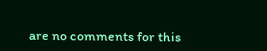are no comments for this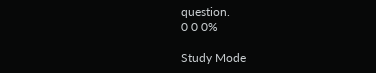question.
0 0 0%

Study Mode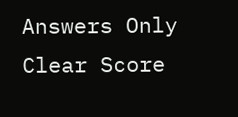Answers Only
Clear Score